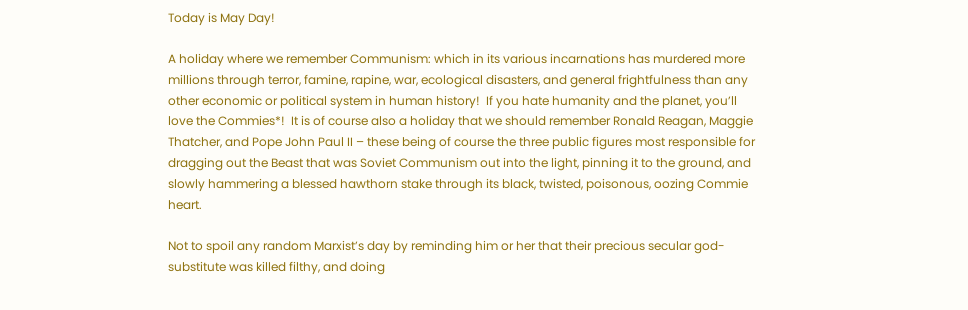Today is May Day!

A holiday where we remember Communism: which in its various incarnations has murdered more millions through terror, famine, rapine, war, ecological disasters, and general frightfulness than any other economic or political system in human history!  If you hate humanity and the planet, you’ll love the Commies*!  It is of course also a holiday that we should remember Ronald Reagan, Maggie Thatcher, and Pope John Paul II – these being of course the three public figures most responsible for dragging out the Beast that was Soviet Communism out into the light, pinning it to the ground, and slowly hammering a blessed hawthorn stake through its black, twisted, poisonous, oozing Commie heart.

Not to spoil any random Marxist’s day by reminding him or her that their precious secular god-substitute was killed filthy, and doing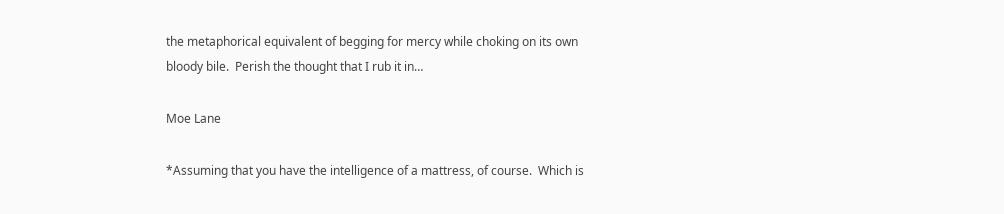the metaphorical equivalent of begging for mercy while choking on its own bloody bile.  Perish the thought that I rub it in…

Moe Lane

*Assuming that you have the intelligence of a mattress, of course.  Which is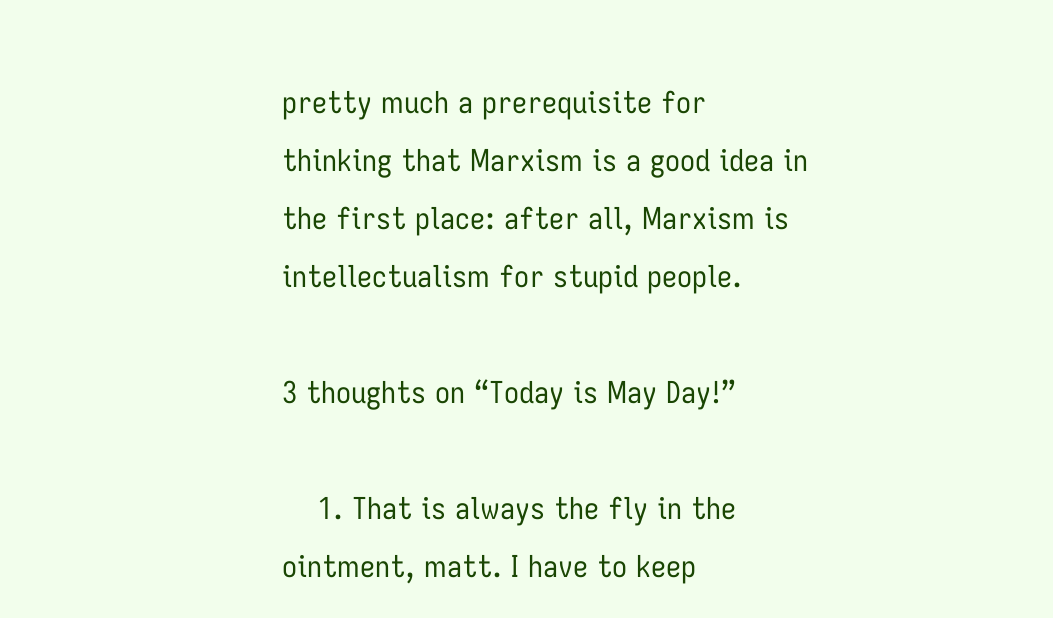pretty much a prerequisite for thinking that Marxism is a good idea in the first place: after all, Marxism is intellectualism for stupid people.

3 thoughts on “Today is May Day!”

    1. That is always the fly in the ointment, matt. I have to keep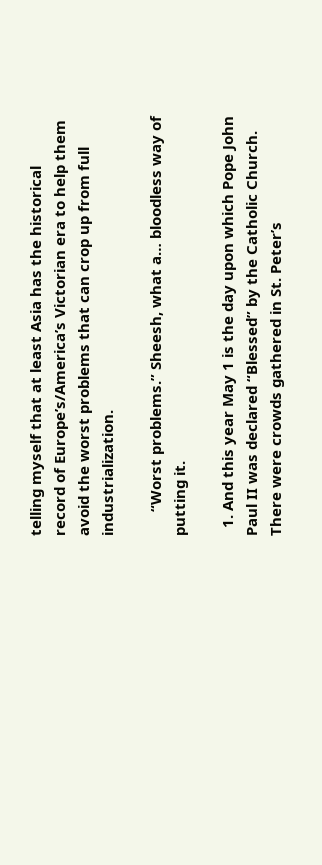telling myself that at least Asia has the historical record of Europe’s/America’s Victorian era to help them avoid the worst problems that can crop up from full industrialization.

      “Worst problems.” Sheesh, what a… bloodless way of putting it.

  1. And this year May 1 is the day upon which Pope John Paul II was declared “Blessed” by the Catholic Church. There were crowds gathered in St. Peter’s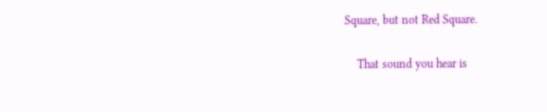Square, but not Red Square.

    That sound you hear is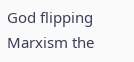God flipping Marxism the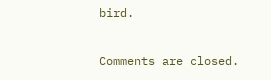bird.

Comments are closed.